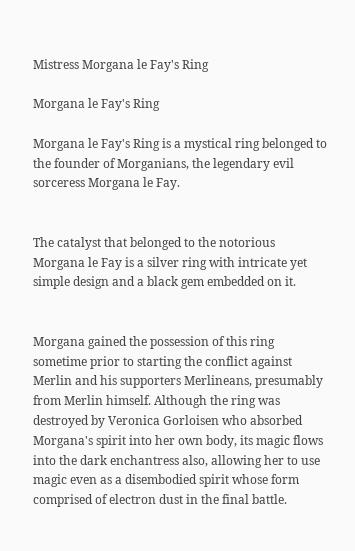Mistress Morgana le Fay's Ring

Morgana le Fay's Ring

Morgana le Fay's Ring is a mystical ring belonged to the founder of Morganians, the legendary evil sorceress Morgana le Fay.


The catalyst that belonged to the notorious Morgana le Fay is a silver ring with intricate yet simple design and a black gem embedded on it.


Morgana gained the possession of this ring sometime prior to starting the conflict against Merlin and his supporters Merlineans, presumably from Merlin himself. Although the ring was destroyed by Veronica Gorloisen who absorbed Morgana's spirit into her own body, its magic flows into the dark enchantress also, allowing her to use magic even as a disembodied spirit whose form comprised of electron dust in the final battle.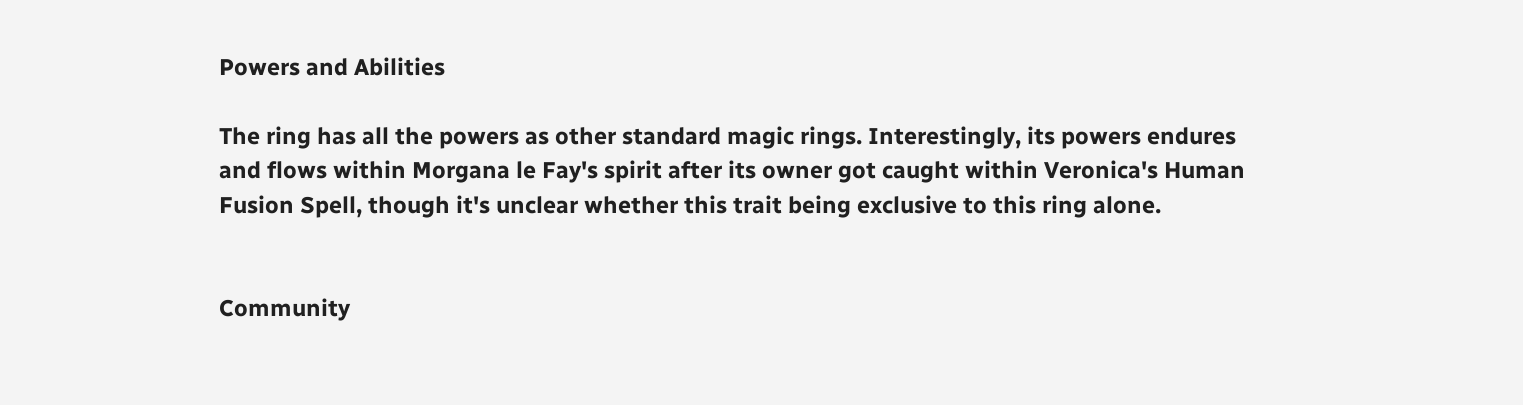Powers and Abilities

The ring has all the powers as other standard magic rings. Interestingly, its powers endures and flows within Morgana le Fay's spirit after its owner got caught within Veronica's Human Fusion Spell, though it's unclear whether this trait being exclusive to this ring alone.


Community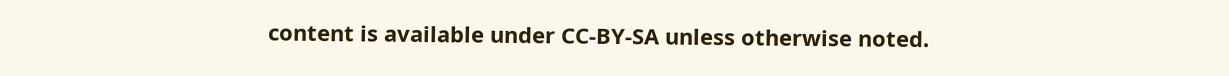content is available under CC-BY-SA unless otherwise noted.